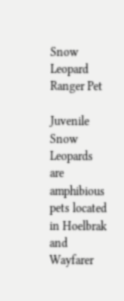Snow Leopard Ranger Pet

Juvenile Snow Leopards are amphibious pets located in Hoelbrak and Wayfarer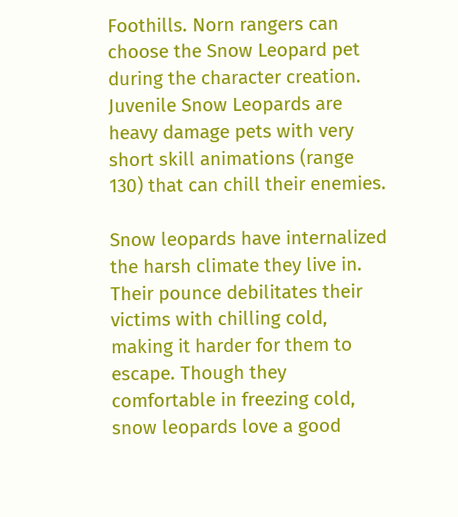Foothills. Norn rangers can choose the Snow Leopard pet during the character creation. Juvenile Snow Leopards are heavy damage pets with very short skill animations (range 130) that can chill their enemies.

Snow leopards have internalized the harsh climate they live in. Their pounce debilitates their victims with chilling cold, making it harder for them to escape. Though they comfortable in freezing cold, snow leopards love a good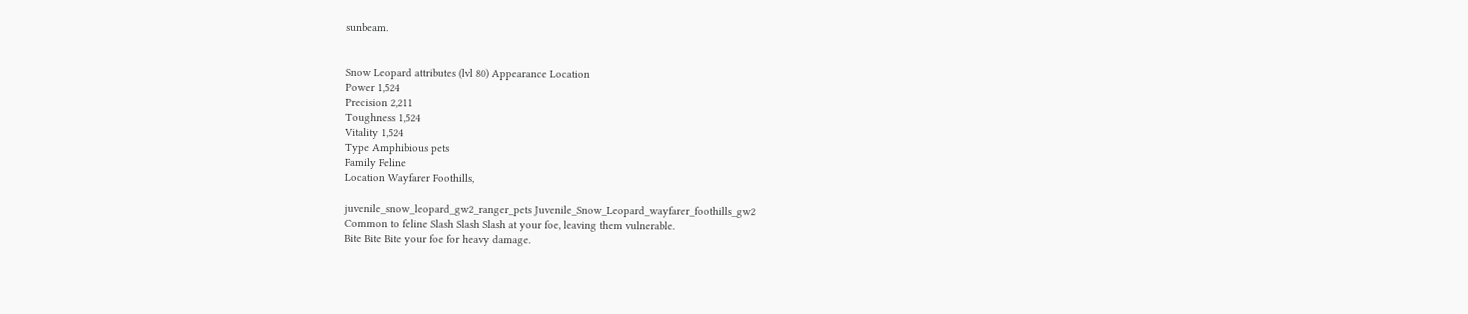sunbeam.


Snow Leopard attributes (lvl 80) Appearance Location
Power 1,524
Precision 2,211
Toughness 1,524
Vitality 1,524
Type Amphibious pets
Family Feline
Location Wayfarer Foothills,

juvenile_snow_leopard_gw2_ranger_pets Juvenile_Snow_Leopard_wayfarer_foothills_gw2
Common to feline Slash Slash Slash at your foe, leaving them vulnerable.
Bite Bite Bite your foe for heavy damage.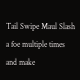Tail Swipe Maul Slash a foe multiple times and make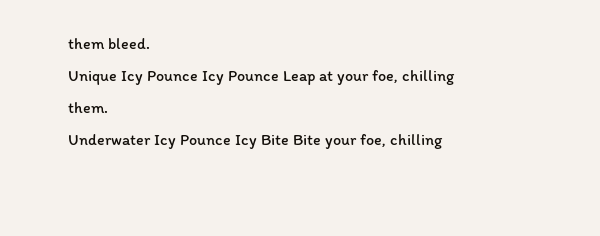them bleed.
Unique Icy Pounce Icy Pounce Leap at your foe, chilling them.
Underwater Icy Pounce Icy Bite Bite your foe, chilling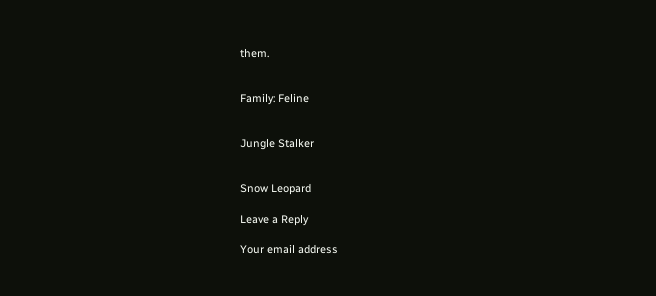them.


Family: Feline


Jungle Stalker


Snow Leopard

Leave a Reply

Your email address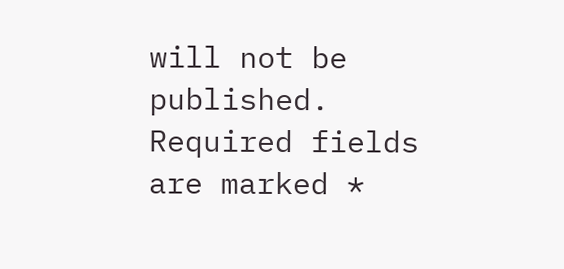will not be published. Required fields are marked *